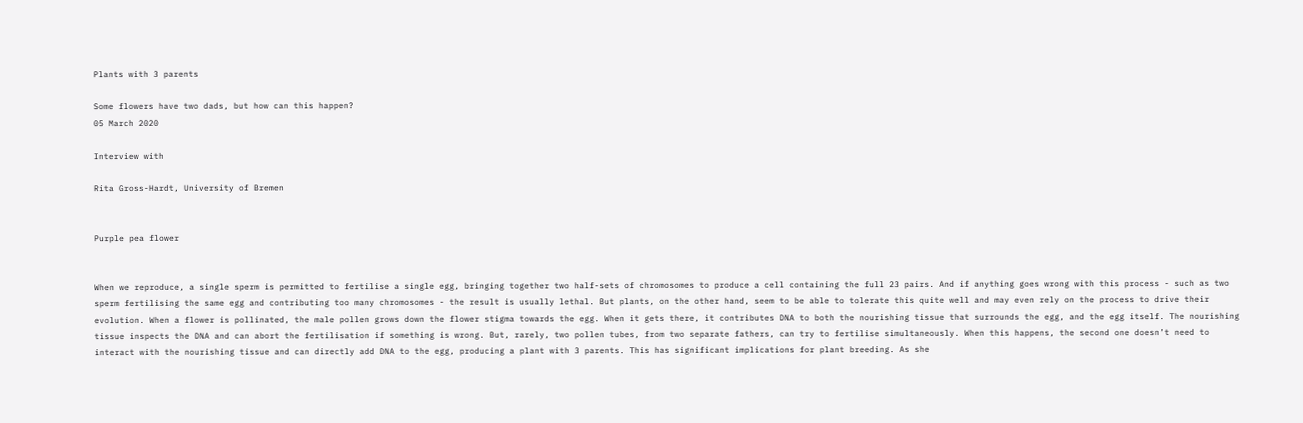Plants with 3 parents

Some flowers have two dads, but how can this happen?
05 March 2020

Interview with

Rita Gross-Hardt, University of Bremen


Purple pea flower


When we reproduce, a single sperm is permitted to fertilise a single egg, bringing together two half-sets of chromosomes to produce a cell containing the full 23 pairs. And if anything goes wrong with this process - such as two sperm fertilising the same egg and contributing too many chromosomes - the result is usually lethal. But plants, on the other hand, seem to be able to tolerate this quite well and may even rely on the process to drive their evolution. When a flower is pollinated, the male pollen grows down the flower stigma towards the egg. When it gets there, it contributes DNA to both the nourishing tissue that surrounds the egg, and the egg itself. The nourishing tissue inspects the DNA and can abort the fertilisation if something is wrong. But, rarely, two pollen tubes, from two separate fathers, can try to fertilise simultaneously. When this happens, the second one doesn’t need to interact with the nourishing tissue and can directly add DNA to the egg, producing a plant with 3 parents. This has significant implications for plant breeding. As she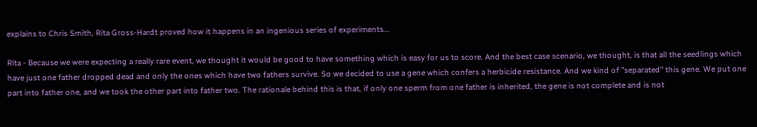explains to Chris Smith, Rita Gross-Hardt proved how it happens in an ingenious series of experiments...

Rita - Because we were expecting a really rare event, we thought it would be good to have something which is easy for us to score. And the best case scenario, we thought, is that all the seedlings which have just one father dropped dead and only the ones which have two fathers survive. So we decided to use a gene which confers a herbicide resistance. And we kind of "separated" this gene. We put one part into father one, and we took the other part into father two. The rationale behind this is that, if only one sperm from one father is inherited, the gene is not complete and is not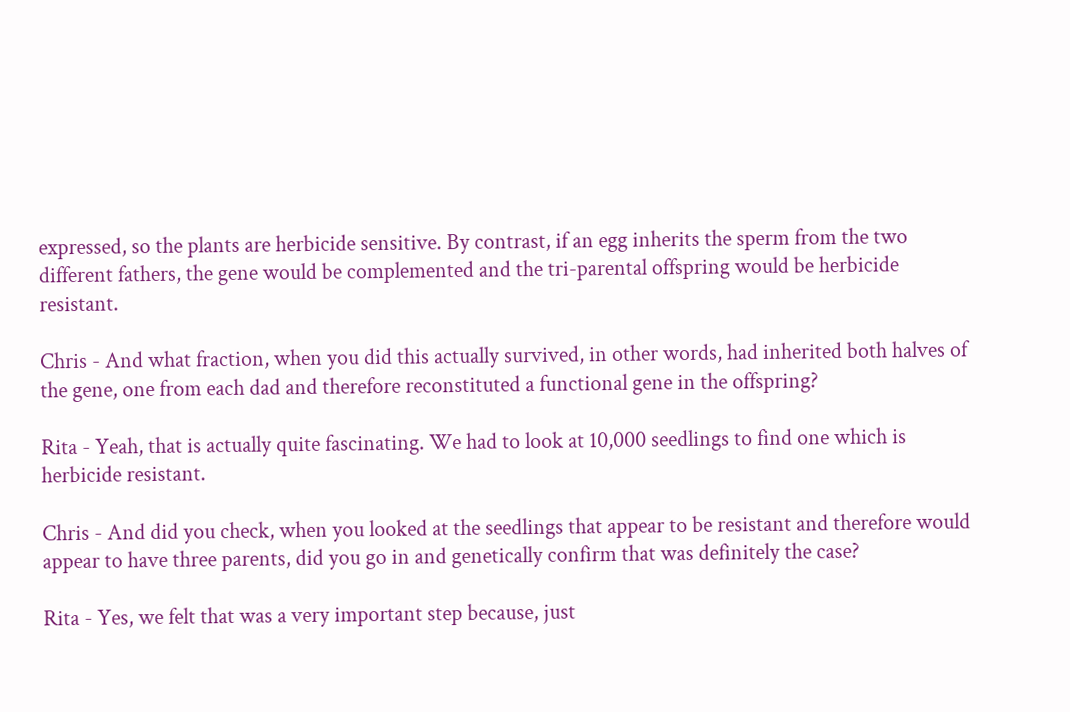expressed, so the plants are herbicide sensitive. By contrast, if an egg inherits the sperm from the two different fathers, the gene would be complemented and the tri-parental offspring would be herbicide resistant.

Chris - And what fraction, when you did this actually survived, in other words, had inherited both halves of the gene, one from each dad and therefore reconstituted a functional gene in the offspring?

Rita - Yeah, that is actually quite fascinating. We had to look at 10,000 seedlings to find one which is herbicide resistant.

Chris - And did you check, when you looked at the seedlings that appear to be resistant and therefore would appear to have three parents, did you go in and genetically confirm that was definitely the case?

Rita - Yes, we felt that was a very important step because, just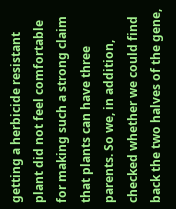getting a herbicide resistant plant did not feel comfortable for making such a strong claim that plants can have three parents. So we, in addition, checked whether we could find back the two halves of the gene,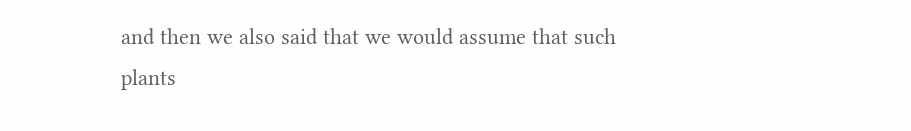and then we also said that we would assume that such plants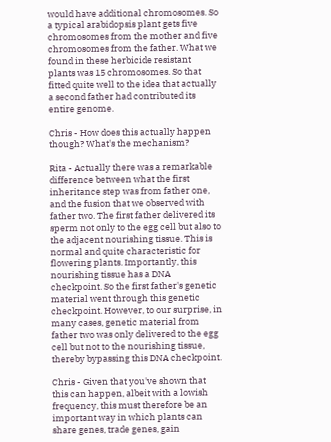would have additional chromosomes. So a typical arabidopsis plant gets five chromosomes from the mother and five chromosomes from the father. What we found in these herbicide resistant plants was 15 chromosomes. So that fitted quite well to the idea that actually a second father had contributed its entire genome.

Chris - How does this actually happen though? What's the mechanism?

Rita - Actually there was a remarkable difference between what the first inheritance step was from father one, and the fusion that we observed with father two. The first father delivered its sperm not only to the egg cell but also to the adjacent nourishing tissue. This is normal and quite characteristic for flowering plants. Importantly, this nourishing tissue has a DNA checkpoint. So the first father's genetic material went through this genetic checkpoint. However, to our surprise, in many cases, genetic material from father two was only delivered to the egg cell but not to the nourishing tissue, thereby bypassing this DNA checkpoint.

Chris - Given that you've shown that this can happen, albeit with a lowish frequency, this must therefore be an important way in which plants can share genes, trade genes, gain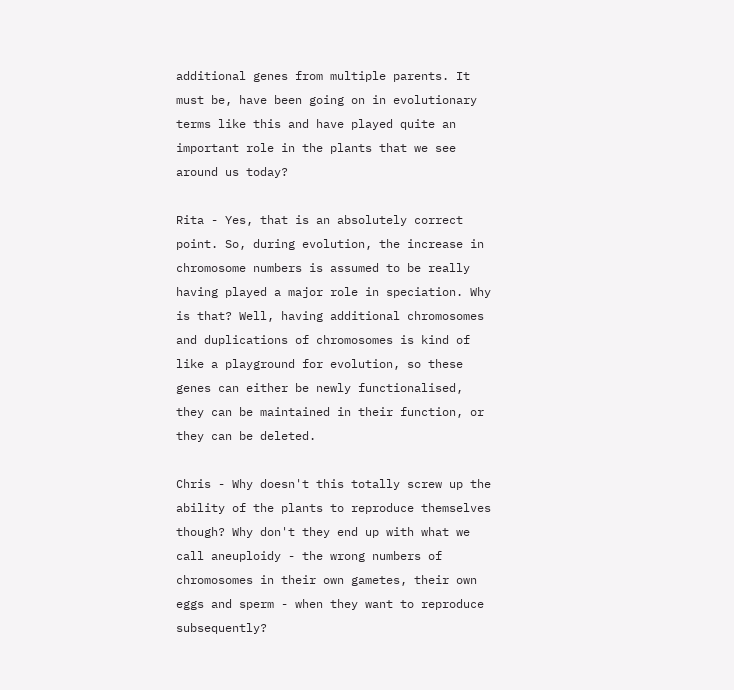additional genes from multiple parents. It must be, have been going on in evolutionary terms like this and have played quite an important role in the plants that we see around us today?

Rita - Yes, that is an absolutely correct point. So, during evolution, the increase in chromosome numbers is assumed to be really having played a major role in speciation. Why is that? Well, having additional chromosomes and duplications of chromosomes is kind of like a playground for evolution, so these genes can either be newly functionalised, they can be maintained in their function, or they can be deleted.

Chris - Why doesn't this totally screw up the ability of the plants to reproduce themselves though? Why don't they end up with what we call aneuploidy - the wrong numbers of chromosomes in their own gametes, their own eggs and sperm - when they want to reproduce subsequently?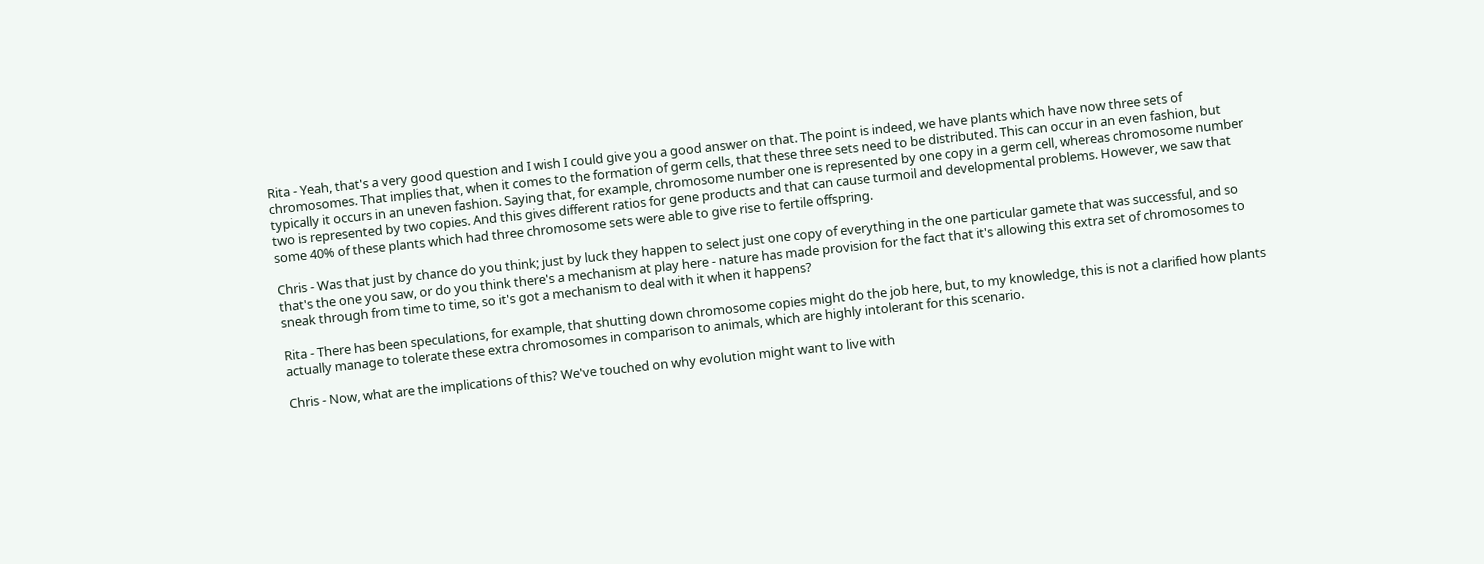Rita - Yeah, that's a very good question and I wish I could give you a good answer on that. The point is indeed, we have plants which have now three sets of chromosomes. That implies that, when it comes to the formation of germ cells, that these three sets need to be distributed. This can occur in an even fashion, but typically it occurs in an uneven fashion. Saying that, for example, chromosome number one is represented by one copy in a germ cell, whereas chromosome number two is represented by two copies. And this gives different ratios for gene products and that can cause turmoil and developmental problems. However, we saw that some 40% of these plants which had three chromosome sets were able to give rise to fertile offspring.

Chris - Was that just by chance do you think; just by luck they happen to select just one copy of everything in the one particular gamete that was successful, and so that's the one you saw, or do you think there's a mechanism at play here - nature has made provision for the fact that it's allowing this extra set of chromosomes to sneak through from time to time, so it's got a mechanism to deal with it when it happens?

Rita - There has been speculations, for example, that shutting down chromosome copies might do the job here, but, to my knowledge, this is not a clarified how plants actually manage to tolerate these extra chromosomes in comparison to animals, which are highly intolerant for this scenario.

Chris - Now, what are the implications of this? We've touched on why evolution might want to live with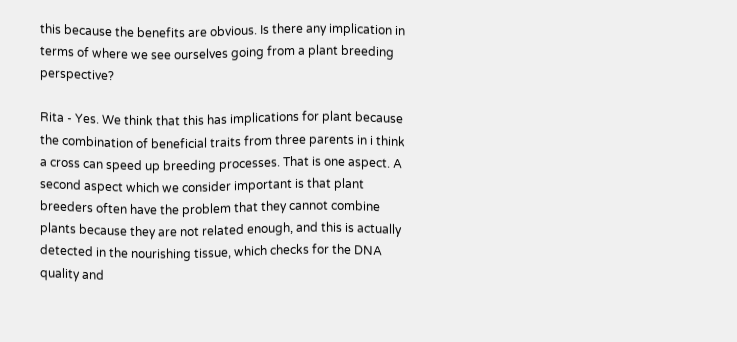this because the benefits are obvious. Is there any implication in terms of where we see ourselves going from a plant breeding perspective?

Rita - Yes. We think that this has implications for plant because the combination of beneficial traits from three parents in i think a cross can speed up breeding processes. That is one aspect. A second aspect which we consider important is that plant breeders often have the problem that they cannot combine plants because they are not related enough, and this is actually detected in the nourishing tissue, which checks for the DNA quality and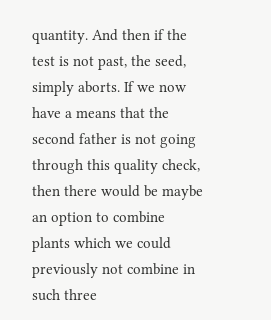quantity. And then if the test is not past, the seed, simply aborts. If we now have a means that the second father is not going through this quality check, then there would be maybe an option to combine plants which we could previously not combine in such three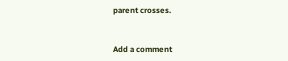parent crosses.


Add a comment